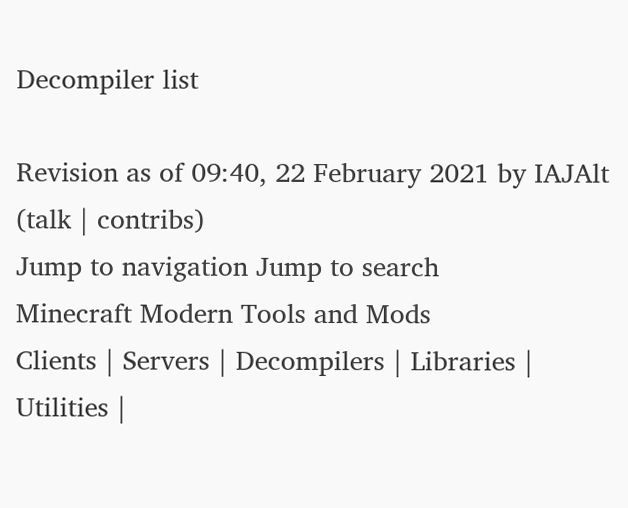Decompiler list

Revision as of 09:40, 22 February 2021 by IAJAlt (talk | contribs)
Jump to navigation Jump to search
Minecraft Modern Tools and Mods
Clients | Servers | Decompilers | Libraries | Utilities |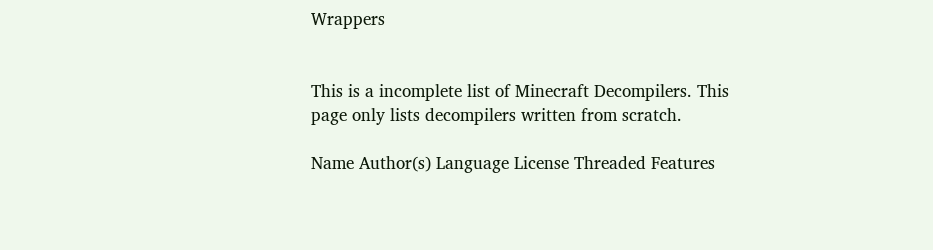Wrappers


This is a incomplete list of Minecraft Decompilers. This page only lists decompilers written from scratch.

Name Author(s) Language License Threaded Features